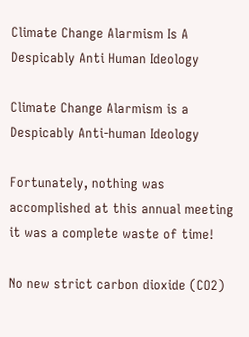Climate Change Alarmism Is A Despicably Anti Human Ideology

Climate Change Alarmism is a Despicably Anti-human Ideology

Fortunately, nothing was accomplished at this annual meeting  it was a complete waste of time!

No new strict carbon dioxide (CO2)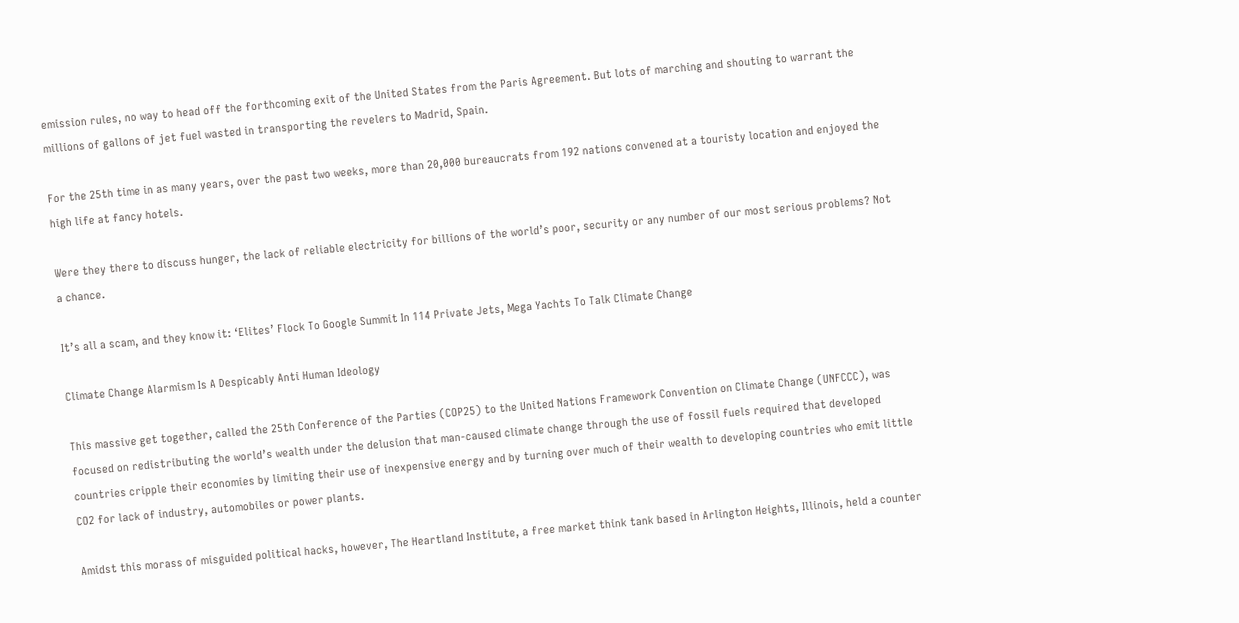emission rules, no way to head off the forthcoming exit of the United States from the Paris Agreement. But lots of marching and shouting to warrant the millions of gallons of jet fuel wasted in transporting the revelers to Madrid, Spain.

For the 25th time in as many years, over the past two weeks, more than 20,000 bureaucrats from 192 nations convened at a touristy location and enjoyed the high life at fancy hotels.

Were they there to discuss hunger, the lack of reliable electricity for billions of the world’s poor, security or any number of our most serious problems? Not a chance.

It’s all a scam, and they know it: ‘Elites’ Flock To Google Summit In 114 Private Jets, Mega Yachts To Talk Climate Change

Climate Change Alarmism Is A Despicably Anti Human Ideology

This massive get together, called the 25th Conference of the Parties (COP25) to the United Nations Framework Convention on Climate Change (UNFCCC), was focused on redistributing the world’s wealth under the delusion that man-caused climate change through the use of fossil fuels required that developed countries cripple their economies by limiting their use of inexpensive energy and by turning over much of their wealth to developing countries who emit little CO2 for lack of industry, automobiles or power plants.

Amidst this morass of misguided political hacks, however, The Heartland Institute, a free market think tank based in Arlington Heights, Illinois, held a counter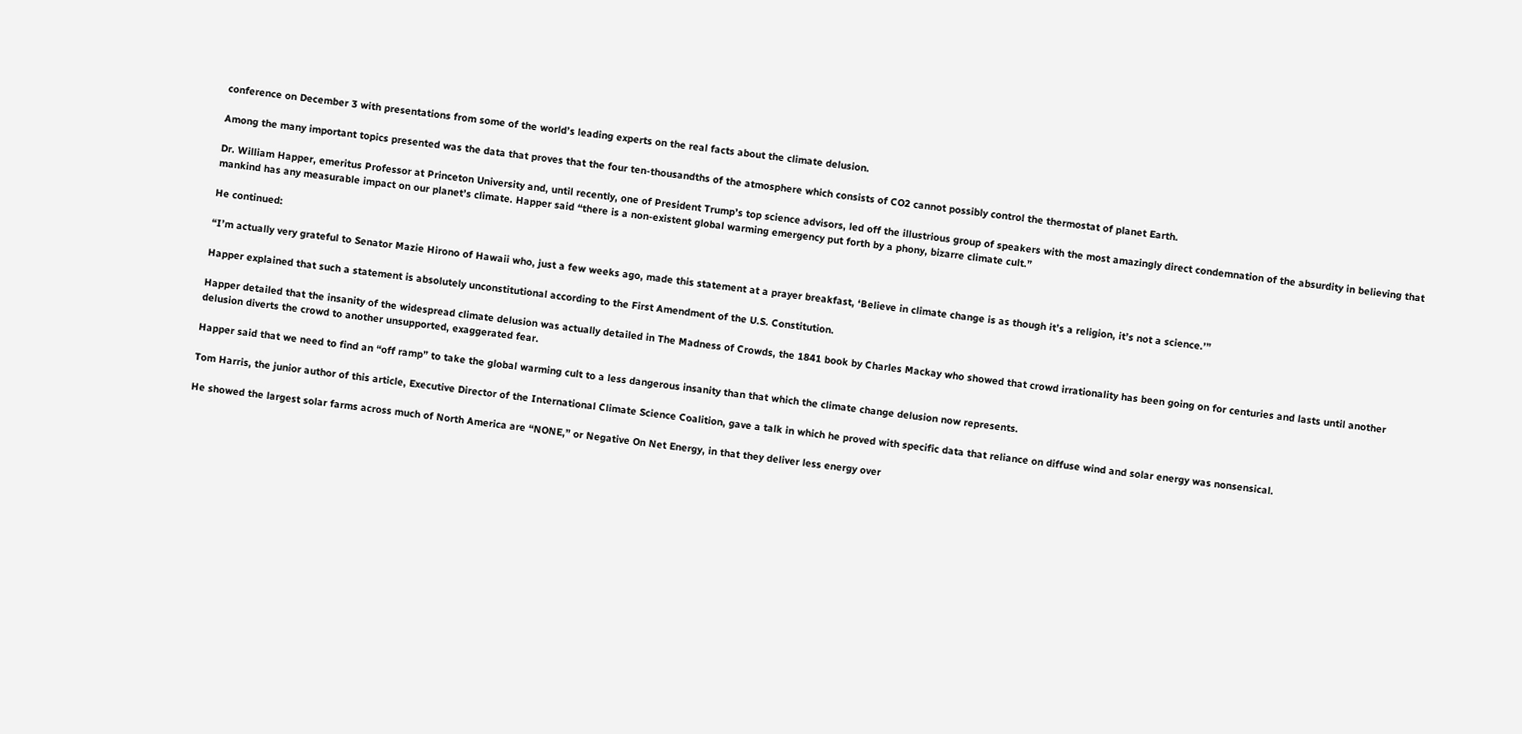conference on December 3 with presentations from some of the world’s leading experts on the real facts about the climate delusion.

Among the many important topics presented was the data that proves that the four ten-thousandths of the atmosphere which consists of CO2 cannot possibly control the thermostat of planet Earth.

Dr. William Happer, emeritus Professor at Princeton University and, until recently, one of President Trump’s top science advisors, led off the illustrious group of speakers with the most amazingly direct condemnation of the absurdity in believing that mankind has any measurable impact on our planet’s climate. Happer said “there is a non-existent global warming emergency put forth by a phony, bizarre climate cult.”

He continued:

“I’m actually very grateful to Senator Mazie Hirono of Hawaii who, just a few weeks ago, made this statement at a prayer breakfast, ‘Believe in climate change is as though it’s a religion, it’s not a science.’”

Happer explained that such a statement is absolutely unconstitutional according to the First Amendment of the U.S. Constitution.

Happer detailed that the insanity of the widespread climate delusion was actually detailed in The Madness of Crowds, the 1841 book by Charles Mackay who showed that crowd irrationality has been going on for centuries and lasts until another delusion diverts the crowd to another unsupported, exaggerated fear.

Happer said that we need to find an “off ramp” to take the global warming cult to a less dangerous insanity than that which the climate change delusion now represents.

Tom Harris, the junior author of this article, Executive Director of the International Climate Science Coalition, gave a talk in which he proved with specific data that reliance on diffuse wind and solar energy was nonsensical.

He showed the largest solar farms across much of North America are “NONE,” or Negative On Net Energy, in that they deliver less energy over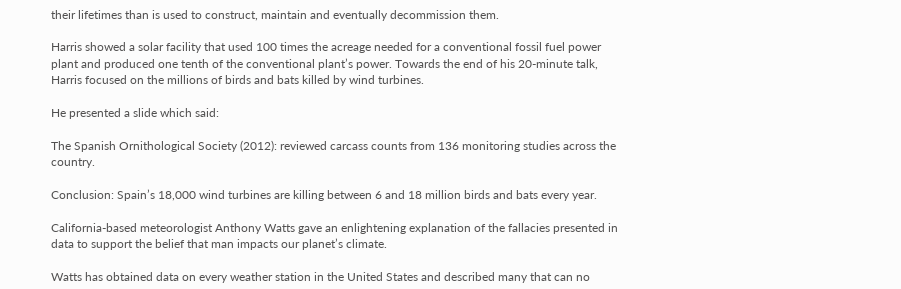their lifetimes than is used to construct, maintain and eventually decommission them.

Harris showed a solar facility that used 100 times the acreage needed for a conventional fossil fuel power plant and produced one tenth of the conventional plant’s power. Towards the end of his 20-minute talk, Harris focused on the millions of birds and bats killed by wind turbines.

He presented a slide which said:

The Spanish Ornithological Society (2012): reviewed carcass counts from 136 monitoring studies across the country.

Conclusion: Spain’s 18,000 wind turbines are killing between 6 and 18 million birds and bats every year.

California-based meteorologist Anthony Watts gave an enlightening explanation of the fallacies presented in data to support the belief that man impacts our planet’s climate.

Watts has obtained data on every weather station in the United States and described many that can no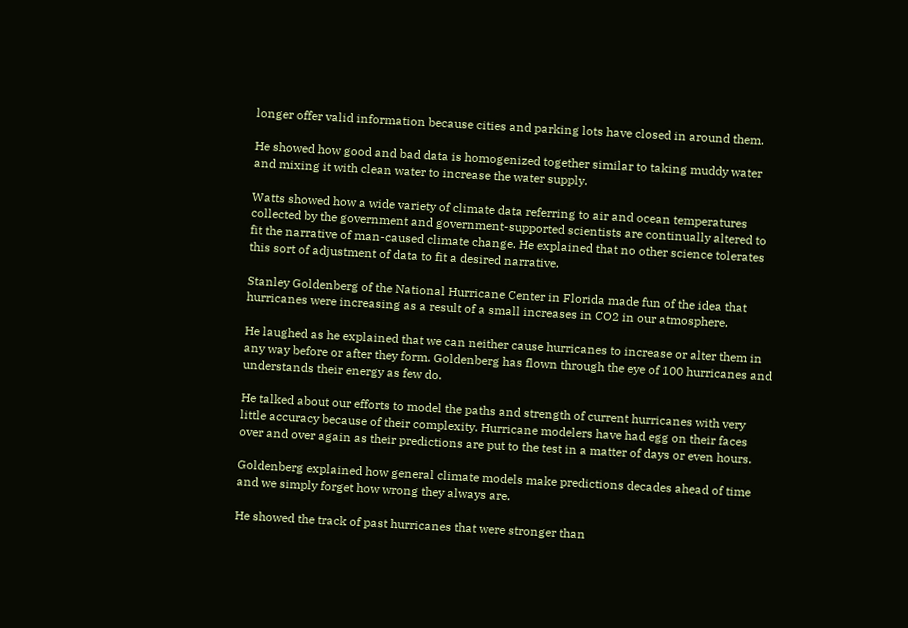longer offer valid information because cities and parking lots have closed in around them.

He showed how good and bad data is homogenized together similar to taking muddy water and mixing it with clean water to increase the water supply.

Watts showed how a wide variety of climate data referring to air and ocean temperatures collected by the government and government-supported scientists are continually altered to fit the narrative of man-caused climate change. He explained that no other science tolerates this sort of adjustment of data to fit a desired narrative.

Stanley Goldenberg of the National Hurricane Center in Florida made fun of the idea that hurricanes were increasing as a result of a small increases in CO2 in our atmosphere.

He laughed as he explained that we can neither cause hurricanes to increase or alter them in any way before or after they form. Goldenberg has flown through the eye of 100 hurricanes and understands their energy as few do.

He talked about our efforts to model the paths and strength of current hurricanes with very little accuracy because of their complexity. Hurricane modelers have had egg on their faces over and over again as their predictions are put to the test in a matter of days or even hours.

Goldenberg explained how general climate models make predictions decades ahead of time and we simply forget how wrong they always are.

He showed the track of past hurricanes that were stronger than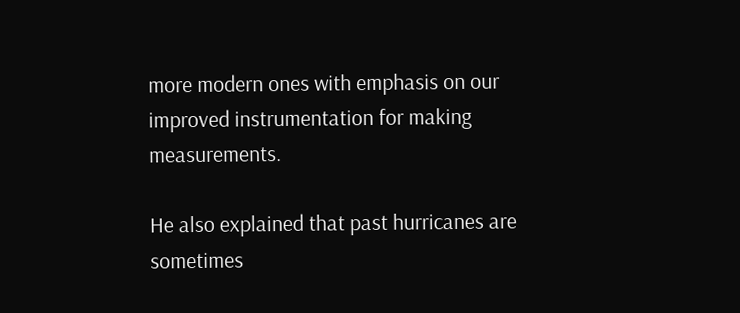more modern ones with emphasis on our improved instrumentation for making measurements.

He also explained that past hurricanes are sometimes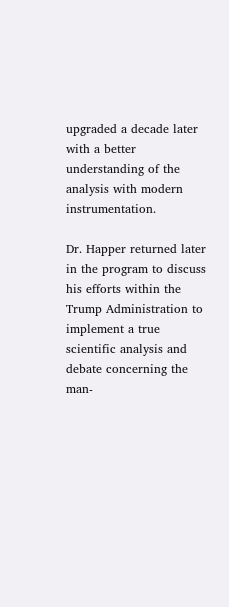upgraded a decade later with a better understanding of the analysis with modern instrumentation.

Dr. Happer returned later in the program to discuss his efforts within the Trump Administration to implement a true scientific analysis and debate concerning the man-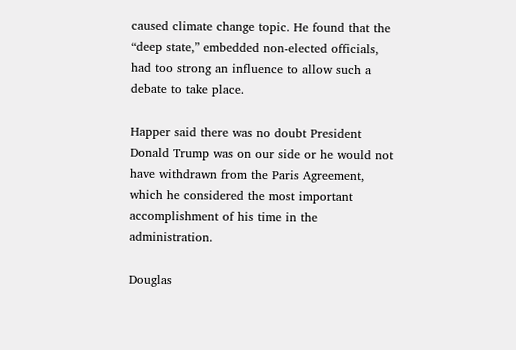caused climate change topic. He found that the “deep state,” embedded non-elected officials, had too strong an influence to allow such a debate to take place.

Happer said there was no doubt President Donald Trump was on our side or he would not have withdrawn from the Paris Agreement, which he considered the most important accomplishment of his time in the administration.

Douglas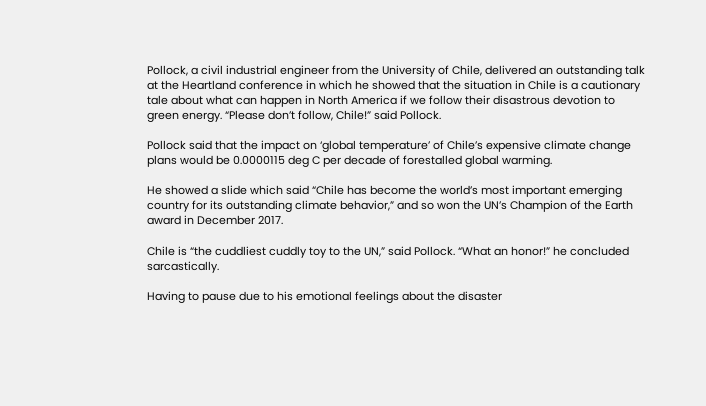Pollock, a civil industrial engineer from the University of Chile, delivered an outstanding talk at the Heartland conference in which he showed that the situation in Chile is a cautionary tale about what can happen in North America if we follow their disastrous devotion to green energy. “Please don’t follow, Chile!” said Pollock.

Pollock said that the impact on ‘global temperature’ of Chile’s expensive climate change plans would be 0.0000115 deg C per decade of forestalled global warming.

He showed a slide which said “Chile has become the world’s most important emerging country for its outstanding climate behavior,” and so won the UN’s Champion of the Earth award in December 2017.

Chile is “the cuddliest cuddly toy to the UN,” said Pollock. “What an honor!” he concluded sarcastically.

Having to pause due to his emotional feelings about the disaster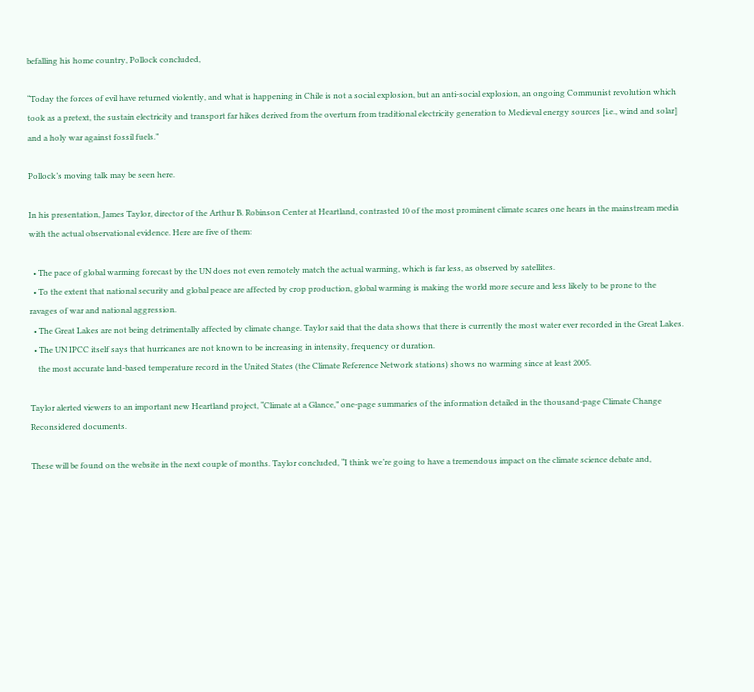befalling his home country, Pollock concluded,

“Today the forces of evil have returned violently, and what is happening in Chile is not a social explosion, but an anti-social explosion, an ongoing Communist revolution which took as a pretext, the sustain electricity and transport far hikes derived from the overturn from traditional electricity generation to Medieval energy sources [i.e., wind and solar] and a holy war against fossil fuels.”

Pollock’s moving talk may be seen here.

In his presentation, James Taylor, director of the Arthur B. Robinson Center at Heartland, contrasted 10 of the most prominent climate scares one hears in the mainstream media with the actual observational evidence. Here are five of them:

  • The pace of global warming forecast by the UN does not even remotely match the actual warming, which is far less, as observed by satellites.
  • To the extent that national security and global peace are affected by crop production, global warming is making the world more secure and less likely to be prone to the ravages of war and national aggression.
  • The Great Lakes are not being detrimentally affected by climate change. Taylor said that the data shows that there is currently the most water ever recorded in the Great Lakes.
  • The UN IPCC itself says that hurricanes are not known to be increasing in intensity, frequency or duration.
    the most accurate land-based temperature record in the United States (the Climate Reference Network stations) shows no warming since at least 2005.

Taylor alerted viewers to an important new Heartland project, “Climate at a Glance,” one-page summaries of the information detailed in the thousand-page Climate Change Reconsidered documents.

These will be found on the website in the next couple of months. Taylor concluded, “I think we’re going to have a tremendous impact on the climate science debate and,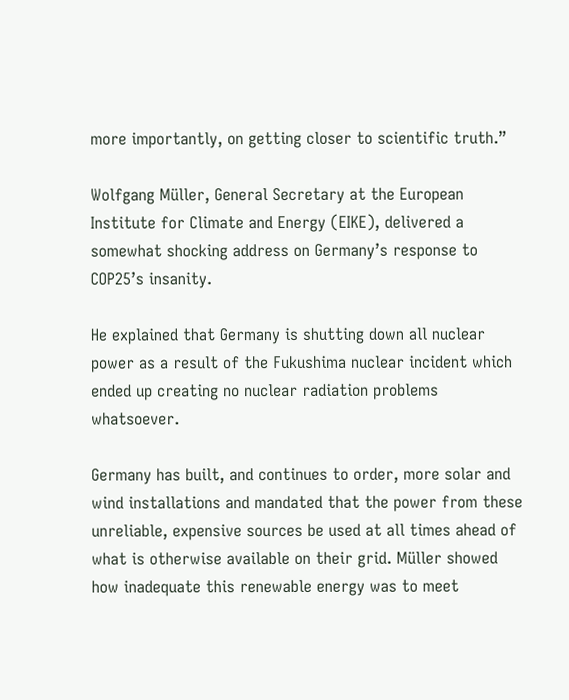more importantly, on getting closer to scientific truth.”

Wolfgang Müller, General Secretary at the European Institute for Climate and Energy (EIKE), delivered a somewhat shocking address on Germany’s response to COP25’s insanity.

He explained that Germany is shutting down all nuclear power as a result of the Fukushima nuclear incident which ended up creating no nuclear radiation problems whatsoever.

Germany has built, and continues to order, more solar and wind installations and mandated that the power from these unreliable, expensive sources be used at all times ahead of what is otherwise available on their grid. Müller showed how inadequate this renewable energy was to meet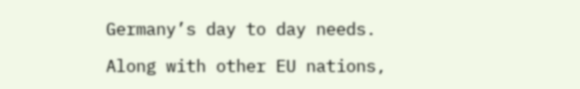Germany’s day to day needs.

Along with other EU nations,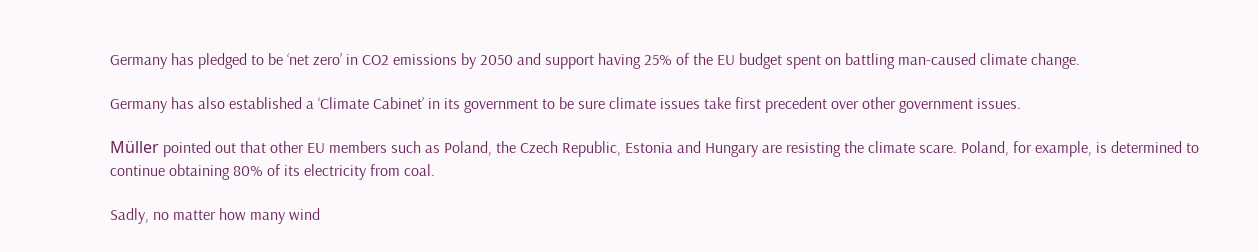Germany has pledged to be ‘net zero’ in CO2 emissions by 2050 and support having 25% of the EU budget spent on battling man-caused climate change.

Germany has also established a ‘Climate Cabinet’ in its government to be sure climate issues take first precedent over other government issues.

Müller pointed out that other EU members such as Poland, the Czech Republic, Estonia and Hungary are resisting the climate scare. Poland, for example, is determined to continue obtaining 80% of its electricity from coal.

Sadly, no matter how many wind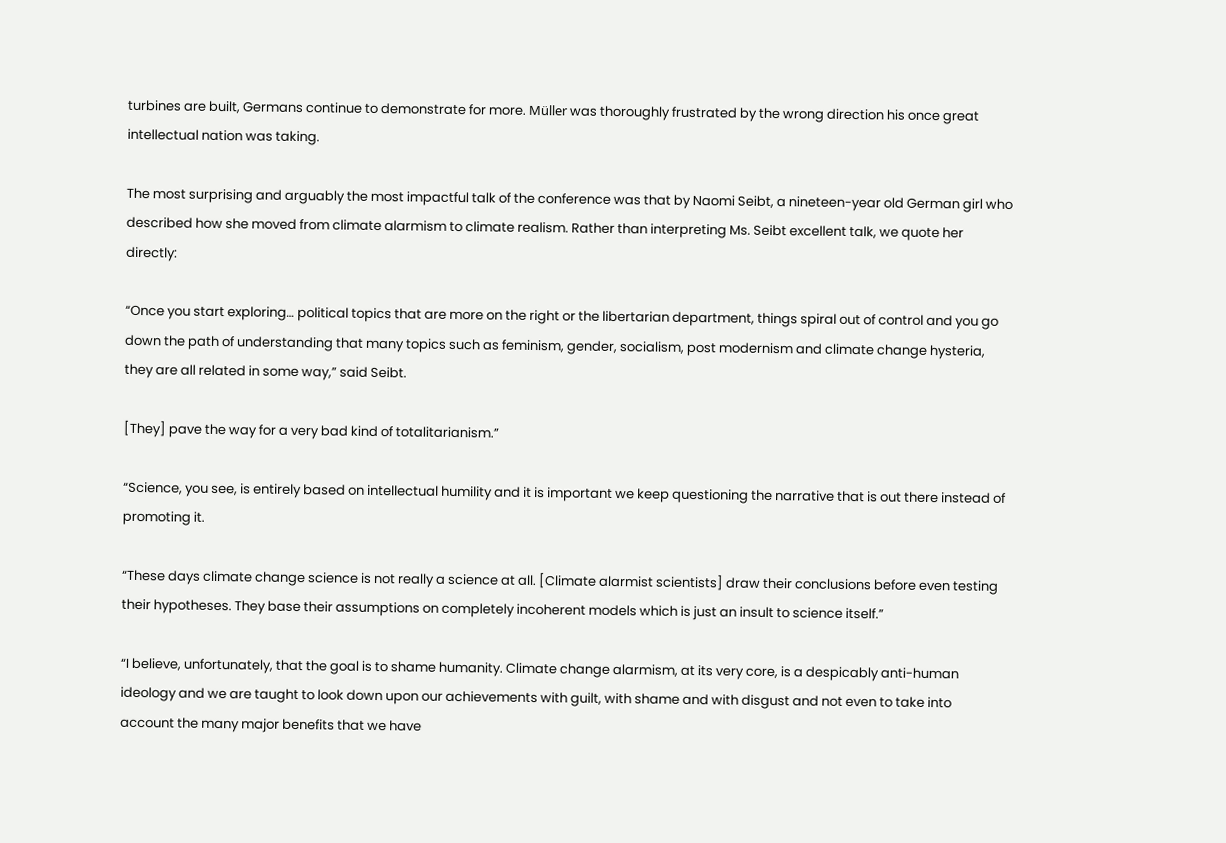turbines are built, Germans continue to demonstrate for more. Müller was thoroughly frustrated by the wrong direction his once great intellectual nation was taking.

The most surprising and arguably the most impactful talk of the conference was that by Naomi Seibt, a nineteen-year old German girl who described how she moved from climate alarmism to climate realism. Rather than interpreting Ms. Seibt excellent talk, we quote her directly:

“Once you start exploring… political topics that are more on the right or the libertarian department, things spiral out of control and you go down the path of understanding that many topics such as feminism, gender, socialism, post modernism and climate change hysteria, they are all related in some way,” said Seibt.

[They] pave the way for a very bad kind of totalitarianism.”

“Science, you see, is entirely based on intellectual humility and it is important we keep questioning the narrative that is out there instead of promoting it.

“These days climate change science is not really a science at all. [Climate alarmist scientists] draw their conclusions before even testing their hypotheses. They base their assumptions on completely incoherent models which is just an insult to science itself.”

“I believe, unfortunately, that the goal is to shame humanity. Climate change alarmism, at its very core, is a despicably anti-human ideology and we are taught to look down upon our achievements with guilt, with shame and with disgust and not even to take into account the many major benefits that we have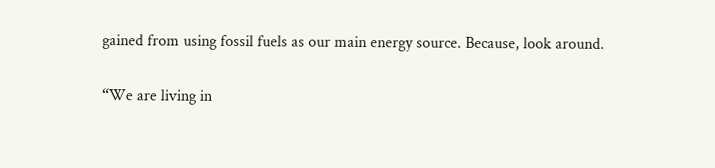gained from using fossil fuels as our main energy source. Because, look around.

“We are living in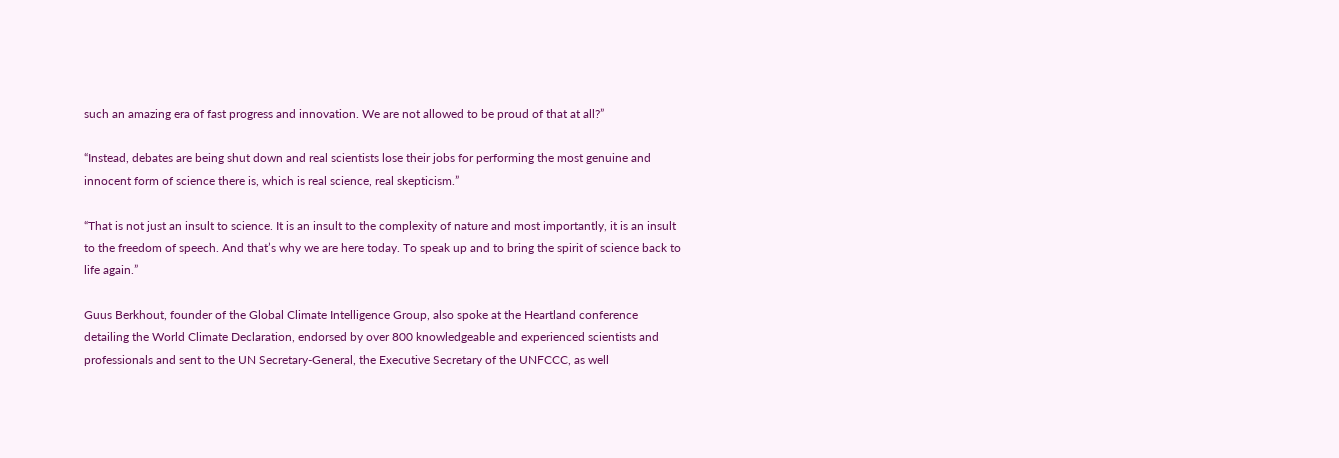such an amazing era of fast progress and innovation. We are not allowed to be proud of that at all?”

“Instead, debates are being shut down and real scientists lose their jobs for performing the most genuine and innocent form of science there is, which is real science, real skepticism.”

“That is not just an insult to science. It is an insult to the complexity of nature and most importantly, it is an insult to the freedom of speech. And that’s why we are here today. To speak up and to bring the spirit of science back to life again.”

Guus Berkhout, founder of the Global Climate Intelligence Group, also spoke at the Heartland conference detailing the World Climate Declaration, endorsed by over 800 knowledgeable and experienced scientists and professionals and sent to the UN Secretary-General, the Executive Secretary of the UNFCCC, as well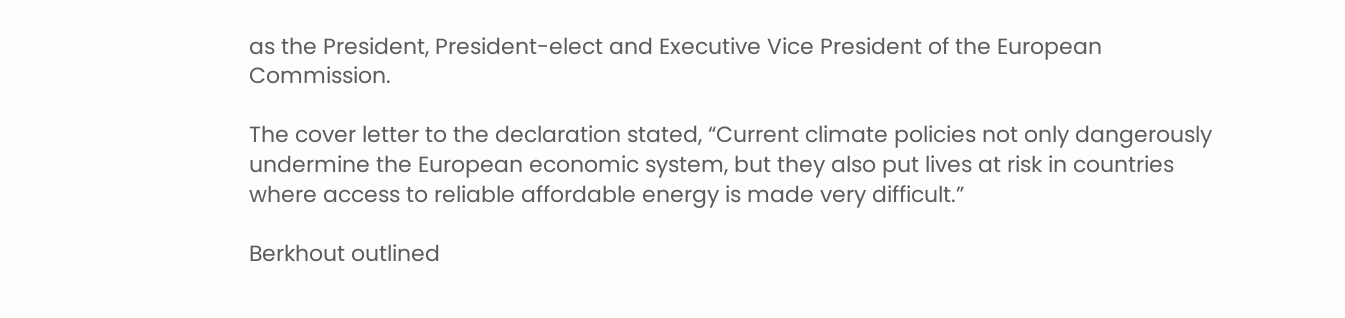as the President, President-elect and Executive Vice President of the European Commission.

The cover letter to the declaration stated, “Current climate policies not only dangerously undermine the European economic system, but they also put lives at risk in countries where access to reliable affordable energy is made very difficult.”

Berkhout outlined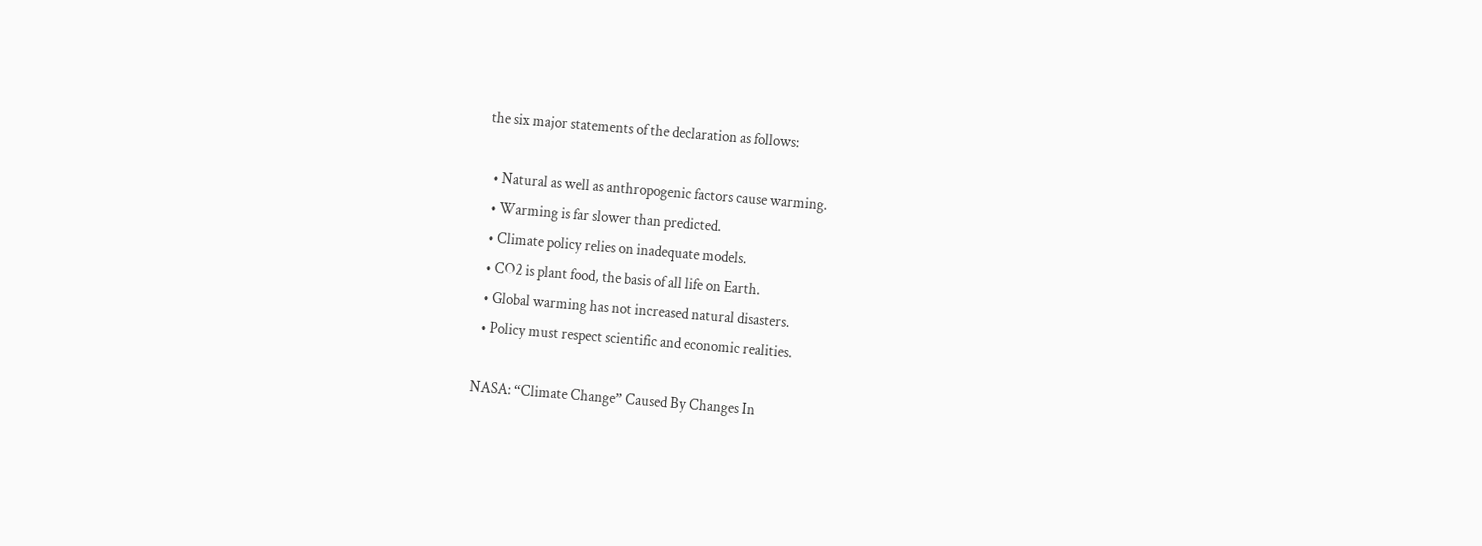the six major statements of the declaration as follows:

  • Natural as well as anthropogenic factors cause warming.
  • Warming is far slower than predicted.
  • Climate policy relies on inadequate models.
  • CO2 is plant food, the basis of all life on Earth.
  • Global warming has not increased natural disasters.
  • Policy must respect scientific and economic realities.

NASA: “Climate Change” Caused By Changes In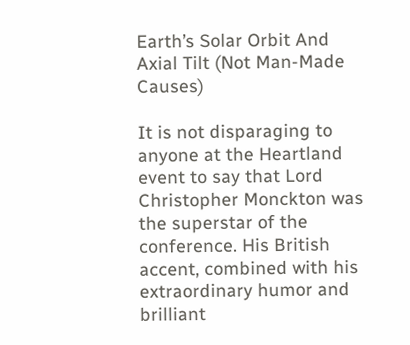Earth’s Solar Orbit And Axial Tilt (Not Man-Made Causes)

It is not disparaging to anyone at the Heartland event to say that Lord Christopher Monckton was the superstar of the conference. His British accent, combined with his extraordinary humor and brilliant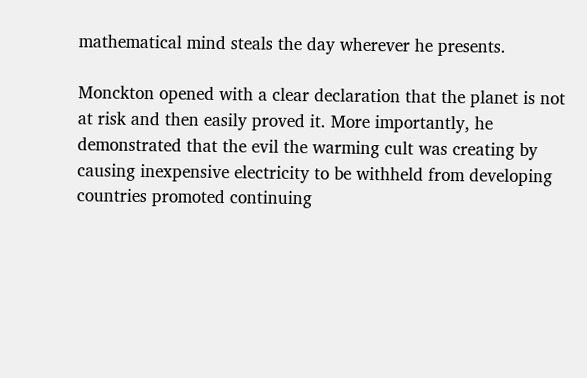mathematical mind steals the day wherever he presents.

Monckton opened with a clear declaration that the planet is not at risk and then easily proved it. More importantly, he demonstrated that the evil the warming cult was creating by causing inexpensive electricity to be withheld from developing countries promoted continuing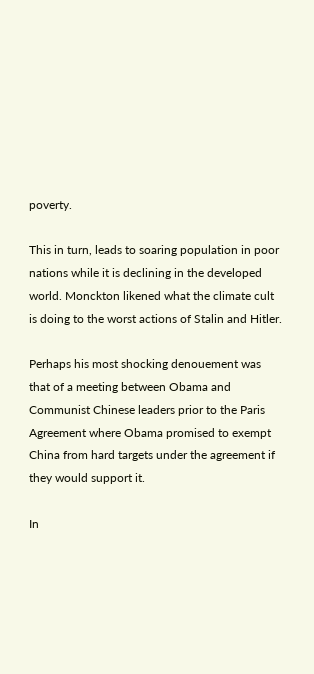poverty.

This in turn, leads to soaring population in poor nations while it is declining in the developed world. Monckton likened what the climate cult is doing to the worst actions of Stalin and Hitler.

Perhaps his most shocking denouement was that of a meeting between Obama and Communist Chinese leaders prior to the Paris Agreement where Obama promised to exempt China from hard targets under the agreement if they would support it.

In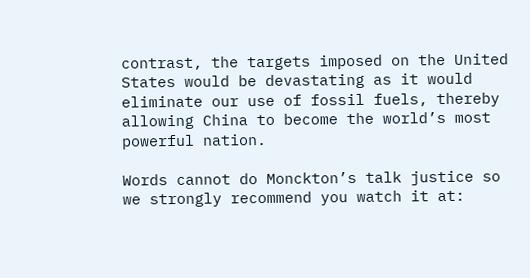contrast, the targets imposed on the United States would be devastating as it would eliminate our use of fossil fuels, thereby allowing China to become the world’s most powerful nation.

Words cannot do Monckton’s talk justice so we strongly recommend you watch it at: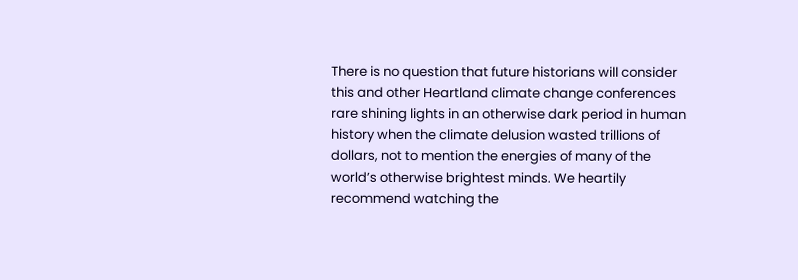There is no question that future historians will consider this and other Heartland climate change conferences rare shining lights in an otherwise dark period in human history when the climate delusion wasted trillions of dollars, not to mention the energies of many of the world’s otherwise brightest minds. We heartily recommend watching the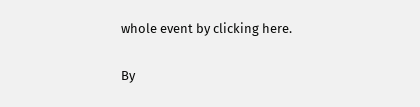whole event by clicking here.

By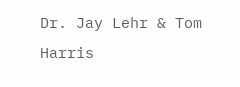Dr. Jay Lehr & Tom Harris